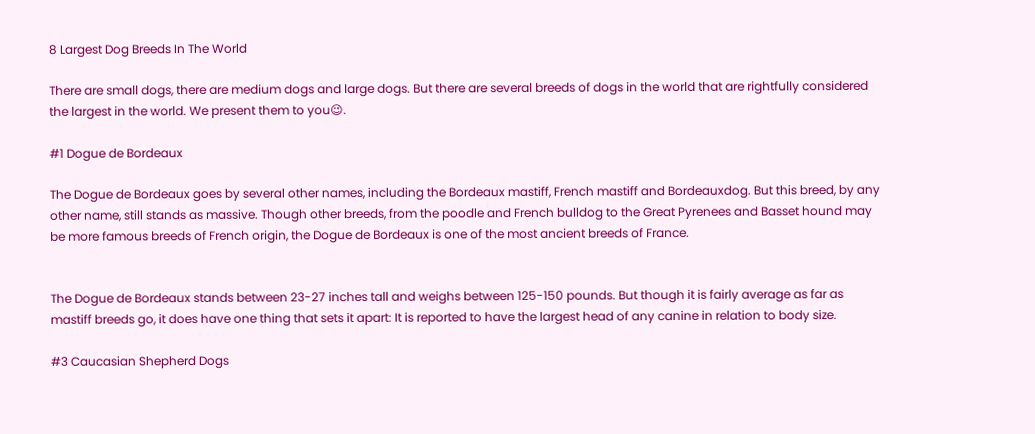8 Largest Dog Breeds In The World

There are small dogs, there are medium dogs and large dogs. But there are several breeds of dogs in the world that are rightfully considered the largest in the world. We present them to you😉.

#1 Dogue de Bordeaux

The Dogue de Bordeaux goes by several other names, including the Bordeaux mastiff, French mastiff and Bordeauxdog. But this breed, by any other name, still stands as massive. Though other breeds, from the poodle and French bulldog to the Great Pyrenees and Basset hound may be more famous breeds of French origin, the Dogue de Bordeaux is one of the most ancient breeds of France.


The Dogue de Bordeaux stands between 23-27 inches tall and weighs between 125-150 pounds. But though it is fairly average as far as mastiff breeds go, it does have one thing that sets it apart: It is reported to have the largest head of any canine in relation to body size.

#3 Caucasian Shepherd Dogs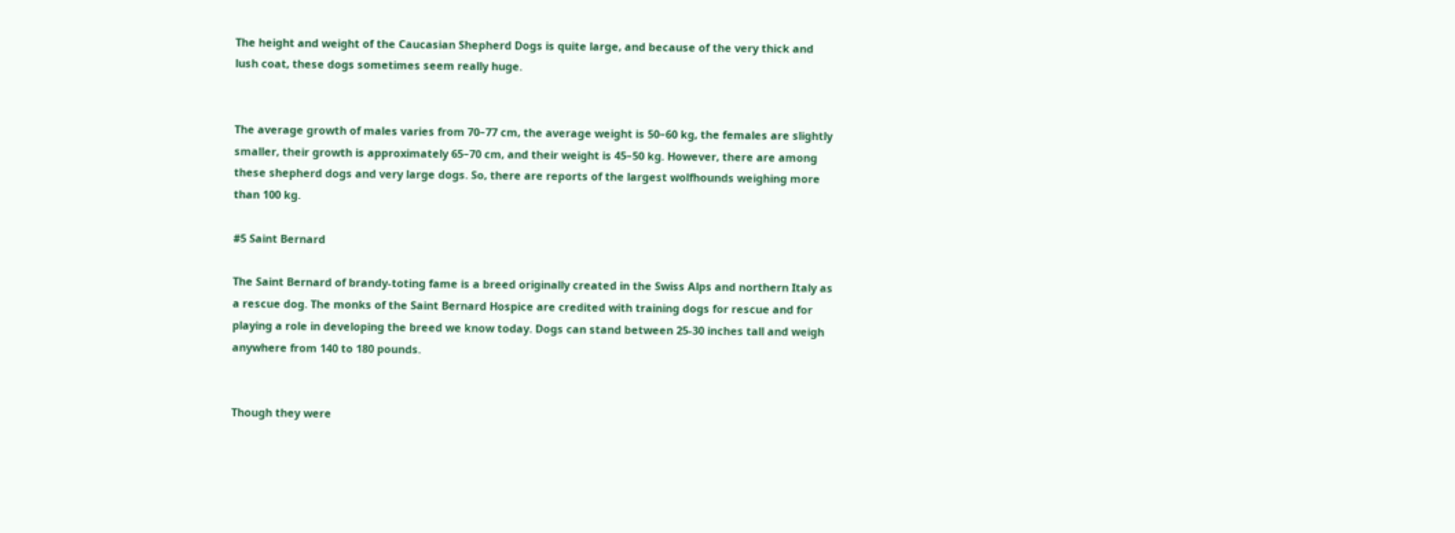The height and weight of the Caucasian Shepherd Dogs is quite large, and because of the very thick and lush coat, these dogs sometimes seem really huge.


The average growth of males varies from 70–77 cm, the average weight is 50–60 kg, the females are slightly smaller, their growth is approximately 65–70 cm, and their weight is 45–50 kg. However, there are among these shepherd dogs and very large dogs. So, there are reports of the largest wolfhounds weighing more than 100 kg.

#5 Saint Bernard

The Saint Bernard of brandy-toting fame is a breed originally created in the Swiss Alps and northern Italy as a rescue dog. The monks of the Saint Bernard Hospice are credited with training dogs for rescue and for playing a role in developing the breed we know today. Dogs can stand between 25-30 inches tall and weigh anywhere from 140 to 180 pounds.


Though they were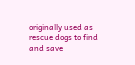originally used as rescue dogs to find and save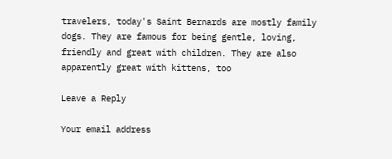travelers, today's Saint Bernards are mostly family dogs. They are famous for being gentle, loving, friendly and great with children. They are also apparently great with kittens, too

Leave a Reply

Your email address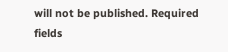will not be published. Required fields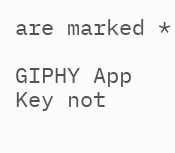are marked *

GIPHY App Key not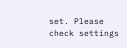set. Please check settings